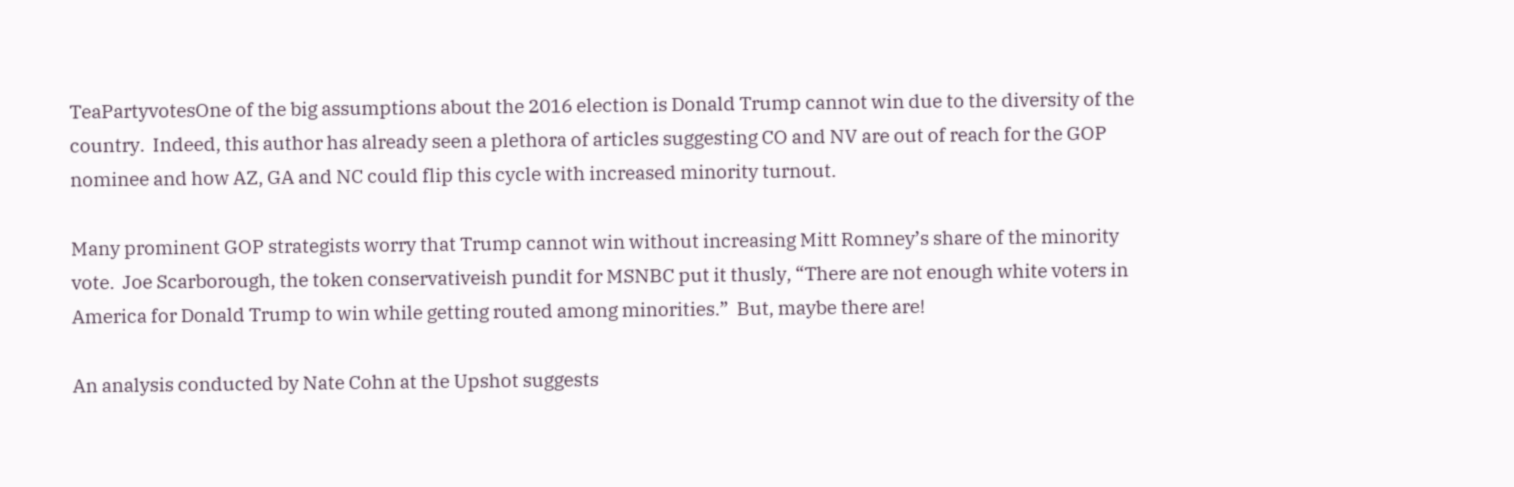TeaPartyvotesOne of the big assumptions about the 2016 election is Donald Trump cannot win due to the diversity of the country.  Indeed, this author has already seen a plethora of articles suggesting CO and NV are out of reach for the GOP nominee and how AZ, GA and NC could flip this cycle with increased minority turnout.

Many prominent GOP strategists worry that Trump cannot win without increasing Mitt Romney’s share of the minority vote.  Joe Scarborough, the token conservativeish pundit for MSNBC put it thusly, “There are not enough white voters in America for Donald Trump to win while getting routed among minorities.”  But, maybe there are!

An analysis conducted by Nate Cohn at the Upshot suggests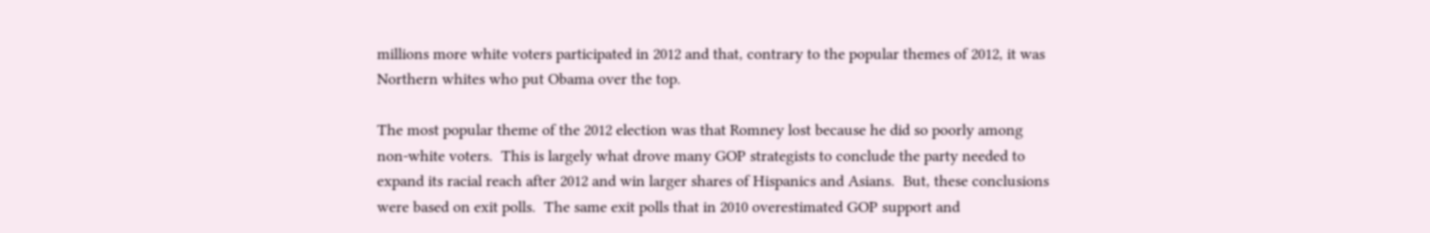millions more white voters participated in 2012 and that, contrary to the popular themes of 2012, it was Northern whites who put Obama over the top.

The most popular theme of the 2012 election was that Romney lost because he did so poorly among  non-white voters.  This is largely what drove many GOP strategists to conclude the party needed to expand its racial reach after 2012 and win larger shares of Hispanics and Asians.  But, these conclusions were based on exit polls.  The same exit polls that in 2010 overestimated GOP support and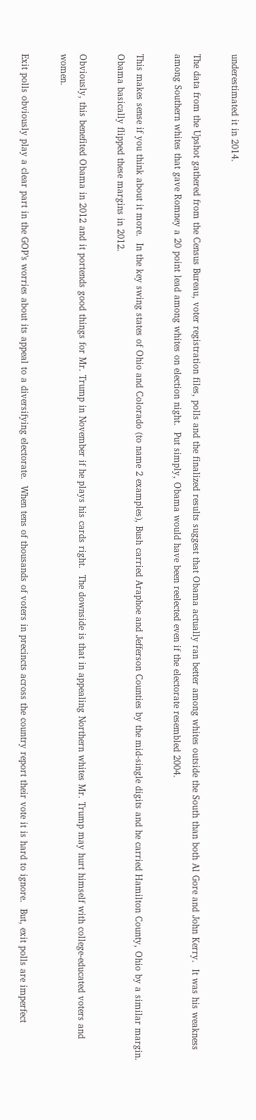underestimated it in 2014.

The data from the Upshot gathered from the Census Bureau, voter registration files, polls and the finalized results suggest that Obama actually ran better among whites outside the South than both Al Gore and John Kerry.  It was his weakness among Southern whites that gave Romney a 20 point lead among whites on election night.  Put simply, Obama would have been reelected even if the electorate resembled 2004.

This makes sense if you think about it more.  In the key swing states of Ohio and Colorado (to name 2 examples), Bush carried Araphoe and Jefferson Counties by the mid-single digits and he carried Hamilton County, Ohio by a similar margin.  Obama basically flipped these margins in 2012.

Obviously, this benefited Obama in 2012 and it portends good things for Mr. Trump in November if he plays his cards right.  The downside is that in appealing Northern whites Mr. Trump may hurt himself with college-educated voters and women.

Exit polls obviously play a clear part in the GOP’s worries about its appeal to a diversifying electorate.  When tens of thousands of voters in precincts across the country report their vote it is hard to ignore.  But, exit polls are imperfect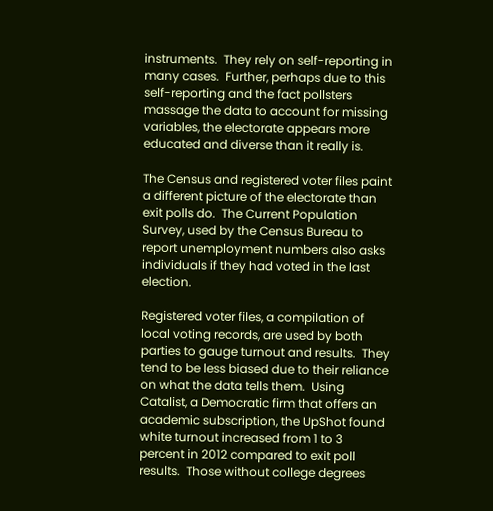instruments.  They rely on self-reporting in many cases.  Further, perhaps due to this self-reporting and the fact pollsters massage the data to account for missing variables, the electorate appears more educated and diverse than it really is.

The Census and registered voter files paint a different picture of the electorate than exit polls do.  The Current Population Survey, used by the Census Bureau to report unemployment numbers also asks individuals if they had voted in the last election.

Registered voter files, a compilation of local voting records, are used by both parties to gauge turnout and results.  They tend to be less biased due to their reliance on what the data tells them.  Using Catalist, a Democratic firm that offers an academic subscription, the UpShot found white turnout increased from 1 to 3 percent in 2012 compared to exit poll results.  Those without college degrees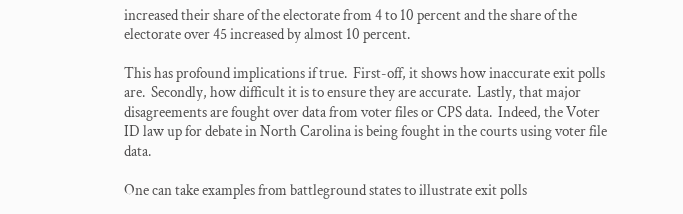increased their share of the electorate from 4 to 10 percent and the share of the electorate over 45 increased by almost 10 percent.

This has profound implications if true.  First-off, it shows how inaccurate exit polls are.  Secondly, how difficult it is to ensure they are accurate.  Lastly, that major disagreements are fought over data from voter files or CPS data.  Indeed, the Voter ID law up for debate in North Carolina is being fought in the courts using voter file data.

One can take examples from battleground states to illustrate exit polls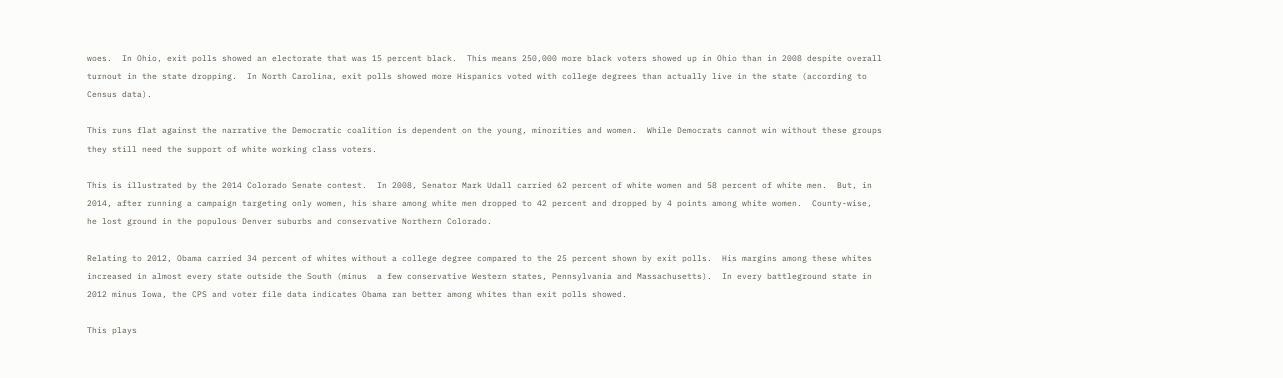woes.  In Ohio, exit polls showed an electorate that was 15 percent black.  This means 250,000 more black voters showed up in Ohio than in 2008 despite overall turnout in the state dropping.  In North Carolina, exit polls showed more Hispanics voted with college degrees than actually live in the state (according to Census data).

This runs flat against the narrative the Democratic coalition is dependent on the young, minorities and women.  While Democrats cannot win without these groups they still need the support of white working class voters.

This is illustrated by the 2014 Colorado Senate contest.  In 2008, Senator Mark Udall carried 62 percent of white women and 58 percent of white men.  But, in 2014, after running a campaign targeting only women, his share among white men dropped to 42 percent and dropped by 4 points among white women.  County-wise, he lost ground in the populous Denver suburbs and conservative Northern Colorado.

Relating to 2012, Obama carried 34 percent of whites without a college degree compared to the 25 percent shown by exit polls.  His margins among these whites increased in almost every state outside the South (minus  a few conservative Western states, Pennsylvania and Massachusetts).  In every battleground state in 2012 minus Iowa, the CPS and voter file data indicates Obama ran better among whites than exit polls showed.

This plays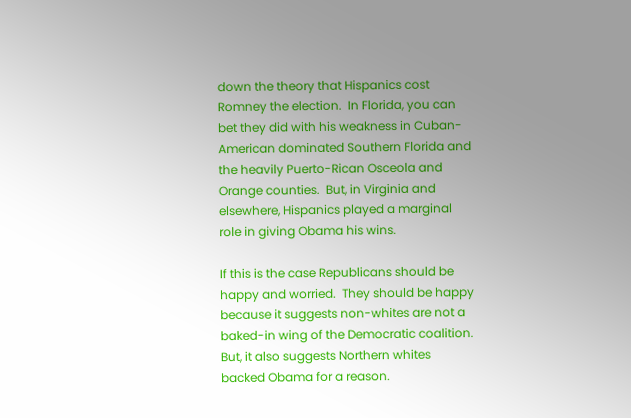down the theory that Hispanics cost Romney the election.  In Florida, you can bet they did with his weakness in Cuban-American dominated Southern Florida and the heavily Puerto-Rican Osceola and Orange counties.  But, in Virginia and elsewhere, Hispanics played a marginal role in giving Obama his wins.

If this is the case Republicans should be happy and worried.  They should be happy because it suggests non-whites are not a baked-in wing of the Democratic coalition.  But, it also suggests Northern whites backed Obama for a reason.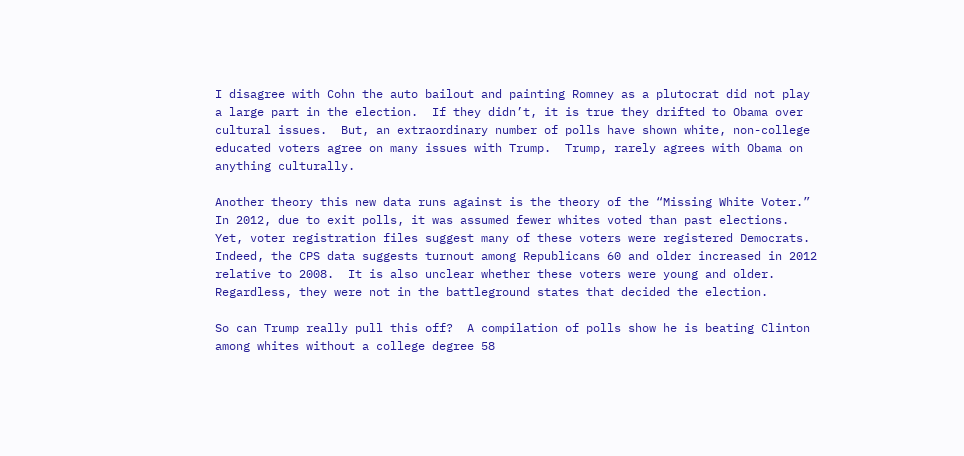I disagree with Cohn the auto bailout and painting Romney as a plutocrat did not play a large part in the election.  If they didn’t, it is true they drifted to Obama over cultural issues.  But, an extraordinary number of polls have shown white, non-college educated voters agree on many issues with Trump.  Trump, rarely agrees with Obama on anything culturally.

Another theory this new data runs against is the theory of the “Missing White Voter.”  In 2012, due to exit polls, it was assumed fewer whites voted than past elections.  Yet, voter registration files suggest many of these voters were registered Democrats.  Indeed, the CPS data suggests turnout among Republicans 60 and older increased in 2012 relative to 2008.  It is also unclear whether these voters were young and older.  Regardless, they were not in the battleground states that decided the election.

So can Trump really pull this off?  A compilation of polls show he is beating Clinton among whites without a college degree 58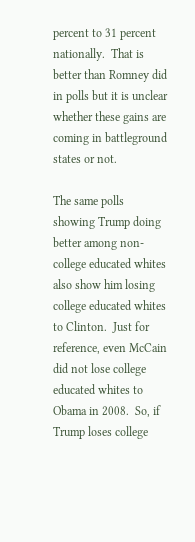percent to 31 percent nationally.  That is better than Romney did in polls but it is unclear whether these gains are coming in battleground states or not.

The same polls showing Trump doing better among non-college educated whites also show him losing college educated whites to Clinton.  Just for reference, even McCain did not lose college educated whites to Obama in 2008.  So, if Trump loses college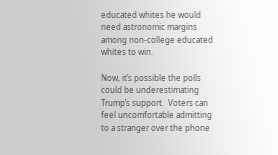educated whites he would need astronomic margins among non-college educated whites to win.

Now, it’s possible the polls could be underestimating Trump’s support.  Voters can feel uncomfortable admitting to a stranger over the phone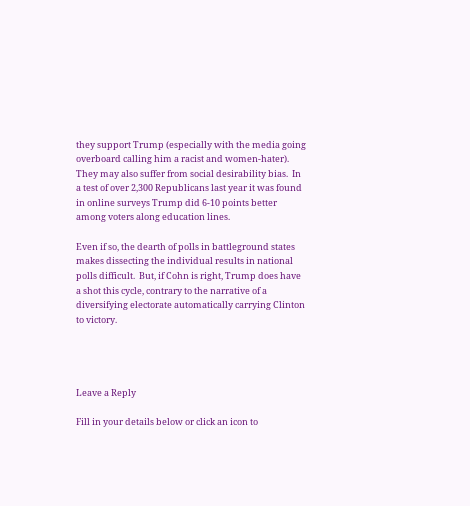they support Trump (especially with the media going overboard calling him a racist and women-hater).  They may also suffer from social desirability bias.  In a test of over 2,300 Republicans last year it was found in online surveys Trump did 6-10 points better among voters along education lines.

Even if so, the dearth of polls in battleground states makes dissecting the individual results in national polls difficult.  But, if Cohn is right, Trump does have a shot this cycle, contrary to the narrative of a diversifying electorate automatically carrying Clinton to victory.




Leave a Reply

Fill in your details below or click an icon to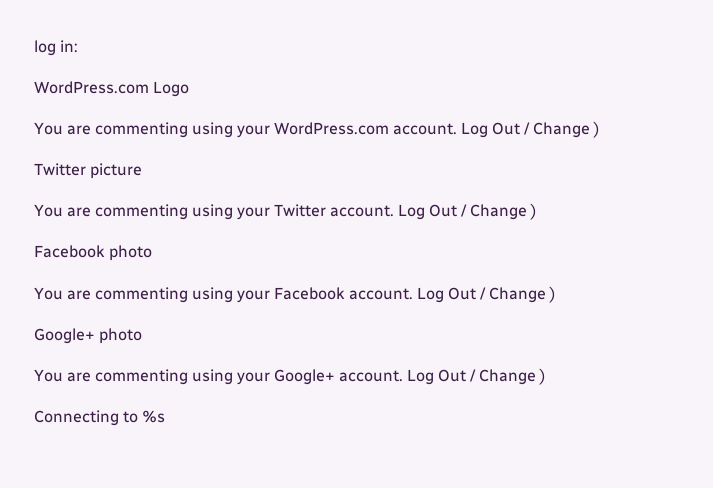log in:

WordPress.com Logo

You are commenting using your WordPress.com account. Log Out / Change )

Twitter picture

You are commenting using your Twitter account. Log Out / Change )

Facebook photo

You are commenting using your Facebook account. Log Out / Change )

Google+ photo

You are commenting using your Google+ account. Log Out / Change )

Connecting to %s